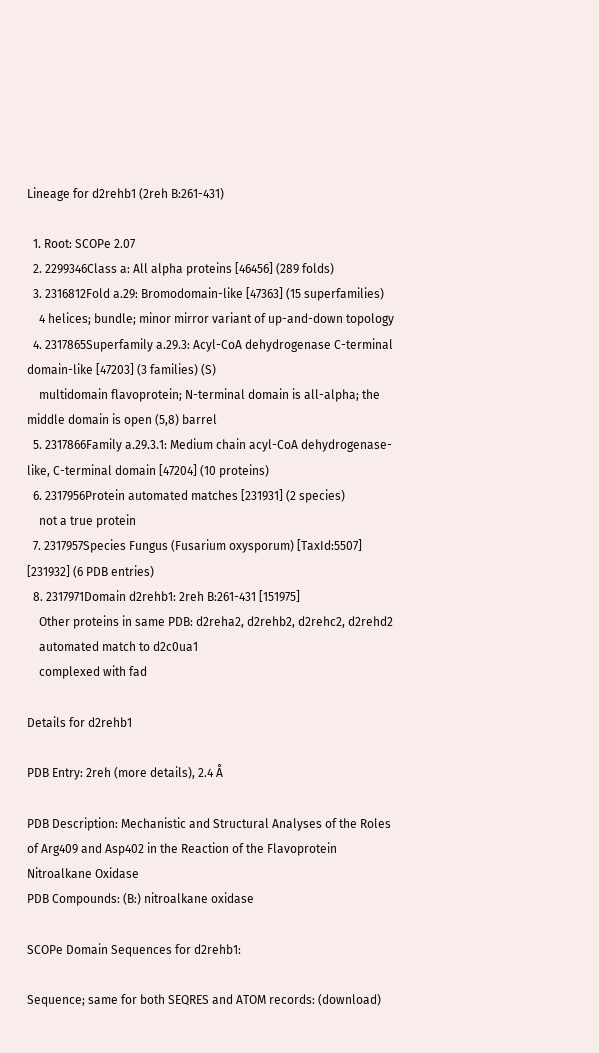Lineage for d2rehb1 (2reh B:261-431)

  1. Root: SCOPe 2.07
  2. 2299346Class a: All alpha proteins [46456] (289 folds)
  3. 2316812Fold a.29: Bromodomain-like [47363] (15 superfamilies)
    4 helices; bundle; minor mirror variant of up-and-down topology
  4. 2317865Superfamily a.29.3: Acyl-CoA dehydrogenase C-terminal domain-like [47203] (3 families) (S)
    multidomain flavoprotein; N-terminal domain is all-alpha; the middle domain is open (5,8) barrel
  5. 2317866Family a.29.3.1: Medium chain acyl-CoA dehydrogenase-like, C-terminal domain [47204] (10 proteins)
  6. 2317956Protein automated matches [231931] (2 species)
    not a true protein
  7. 2317957Species Fungus (Fusarium oxysporum) [TaxId:5507] [231932] (6 PDB entries)
  8. 2317971Domain d2rehb1: 2reh B:261-431 [151975]
    Other proteins in same PDB: d2reha2, d2rehb2, d2rehc2, d2rehd2
    automated match to d2c0ua1
    complexed with fad

Details for d2rehb1

PDB Entry: 2reh (more details), 2.4 Å

PDB Description: Mechanistic and Structural Analyses of the Roles of Arg409 and Asp402 in the Reaction of the Flavoprotein Nitroalkane Oxidase
PDB Compounds: (B:) nitroalkane oxidase

SCOPe Domain Sequences for d2rehb1:

Sequence; same for both SEQRES and ATOM records: (download)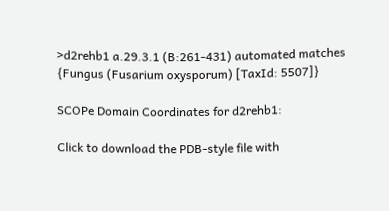>d2rehb1 a.29.3.1 (B:261-431) automated matches {Fungus (Fusarium oxysporum) [TaxId: 5507]}

SCOPe Domain Coordinates for d2rehb1:

Click to download the PDB-style file with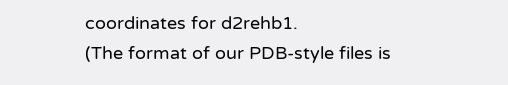coordinates for d2rehb1.
(The format of our PDB-style files is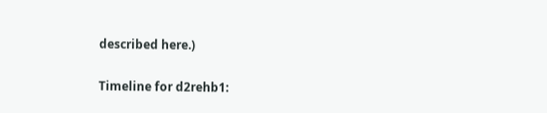described here.)

Timeline for d2rehb1: